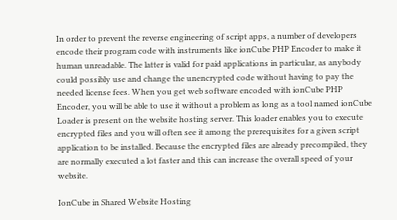In order to prevent the reverse engineering of script apps, a number of developers encode their program code with instruments like ionCube PHP Encoder to make it human unreadable. The latter is valid for paid applications in particular, as anybody could possibly use and change the unencrypted code without having to pay the needed license fees. When you get web software encoded with ionCube PHP Encoder, you will be able to use it without a problem as long as a tool named ionCube Loader is present on the website hosting server. This loader enables you to execute encrypted files and you will often see it among the prerequisites for a given script application to be installed. Because the encrypted files are already precompiled, they are normally executed a lot faster and this can increase the overall speed of your website.

IonCube in Shared Website Hosting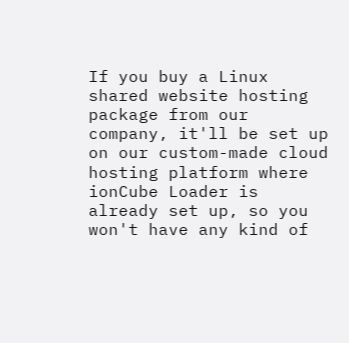If you buy a Linux shared website hosting package from our company, it'll be set up on our custom-made cloud hosting platform where ionCube Loader is already set up, so you won't have any kind of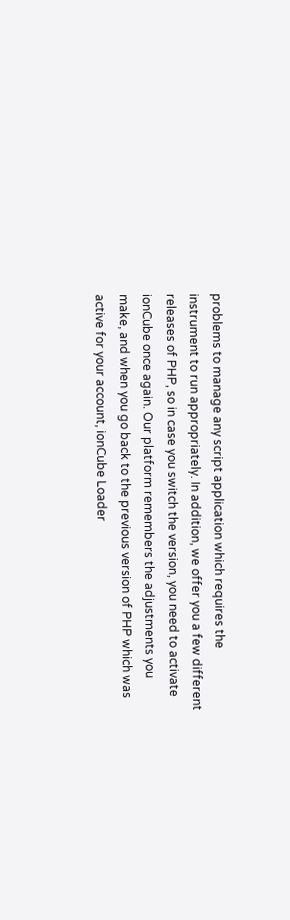problems to manage any script application which requires the instrument to run appropriately. In addition, we offer you a few different releases of PHP, so in case you switch the version, you need to activate ionCube once again. Our platform remembers the adjustments you make, and when you go back to the previous version of PHP which was active for your account, ionCube Loader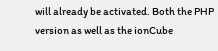will already be activated. Both the PHP version as well as the ionCube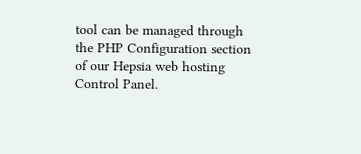tool can be managed through the PHP Configuration section of our Hepsia web hosting Control Panel.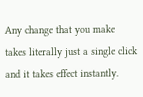Any change that you make takes literally just a single click and it takes effect instantly.